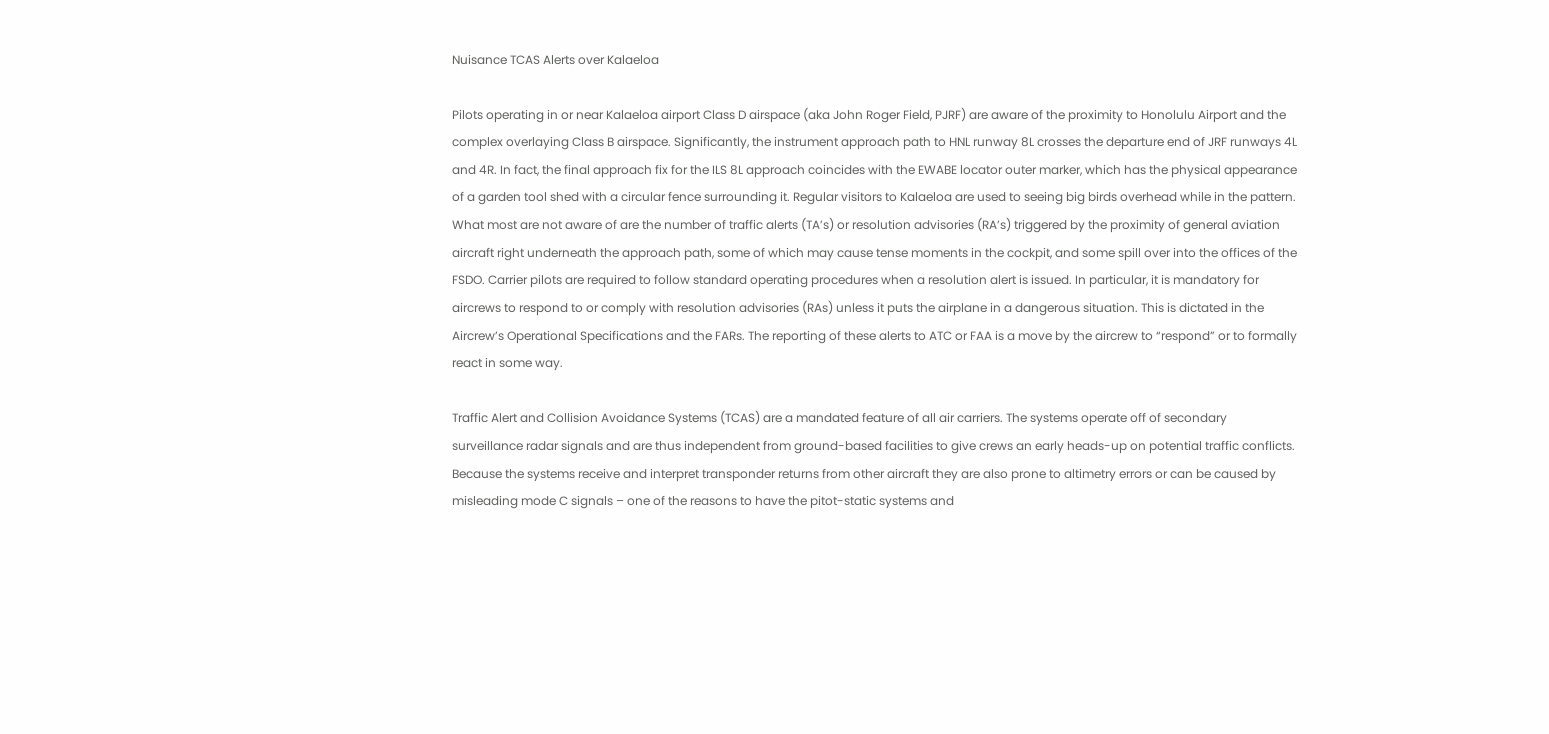Nuisance TCAS Alerts over Kalaeloa

Pilots operating in or near Kalaeloa airport Class D airspace (aka John Roger Field, PJRF) are aware of the proximity to Honolulu Airport and the complex overlaying Class B airspace. Significantly, the instrument approach path to HNL runway 8L crosses the departure end of JRF runways 4L and 4R. In fact, the final approach fix for the ILS 8L approach coincides with the EWABE locator outer marker, which has the physical appearance of a garden tool shed with a circular fence surrounding it. Regular visitors to Kalaeloa are used to seeing big birds overhead while in the pattern. What most are not aware of are the number of traffic alerts (TA’s) or resolution advisories (RA’s) triggered by the proximity of general aviation aircraft right underneath the approach path, some of which may cause tense moments in the cockpit, and some spill over into the offices of the FSDO. Carrier pilots are required to follow standard operating procedures when a resolution alert is issued. In particular, it is mandatory for aircrews to respond to or comply with resolution advisories (RAs) unless it puts the airplane in a dangerous situation. This is dictated in the Aircrew’s Operational Specifications and the FARs. The reporting of these alerts to ATC or FAA is a move by the aircrew to “respond” or to formally react in some way.

Traffic Alert and Collision Avoidance Systems (TCAS) are a mandated feature of all air carriers. The systems operate off of secondary surveillance radar signals and are thus independent from ground-based facilities to give crews an early heads-up on potential traffic conflicts. Because the systems receive and interpret transponder returns from other aircraft they are also prone to altimetry errors or can be caused by misleading mode C signals – one of the reasons to have the pitot-static systems and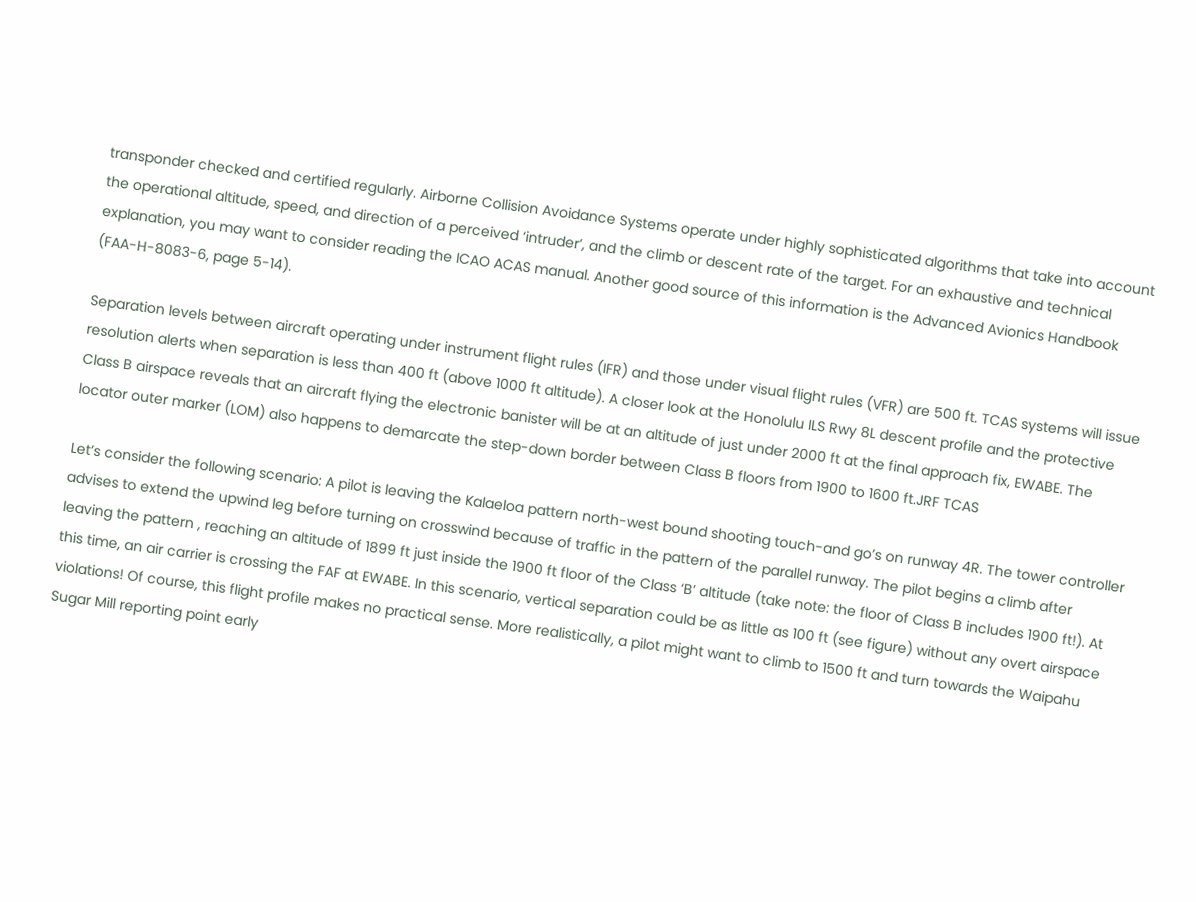transponder checked and certified regularly. Airborne Collision Avoidance Systems operate under highly sophisticated algorithms that take into account the operational altitude, speed, and direction of a perceived ‘intruder’, and the climb or descent rate of the target. For an exhaustive and technical explanation, you may want to consider reading the ICAO ACAS manual. Another good source of this information is the Advanced Avionics Handbook (FAA-H-8083-6, page 5-14).

Separation levels between aircraft operating under instrument flight rules (IFR) and those under visual flight rules (VFR) are 500 ft. TCAS systems will issue resolution alerts when separation is less than 400 ft (above 1000 ft altitude). A closer look at the Honolulu ILS Rwy 8L descent profile and the protective Class B airspace reveals that an aircraft flying the electronic banister will be at an altitude of just under 2000 ft at the final approach fix, EWABE. The locator outer marker (LOM) also happens to demarcate the step-down border between Class B floors from 1900 to 1600 ft.JRF TCAS

Let’s consider the following scenario: A pilot is leaving the Kalaeloa pattern north-west bound shooting touch-and go’s on runway 4R. The tower controller advises to extend the upwind leg before turning on crosswind because of traffic in the pattern of the parallel runway. The pilot begins a climb after leaving the pattern , reaching an altitude of 1899 ft just inside the 1900 ft floor of the Class ‘B’ altitude (take note: the floor of Class B includes 1900 ft!). At this time, an air carrier is crossing the FAF at EWABE. In this scenario, vertical separation could be as little as 100 ft (see figure) without any overt airspace violations! Of course, this flight profile makes no practical sense. More realistically, a pilot might want to climb to 1500 ft and turn towards the Waipahu Sugar Mill reporting point early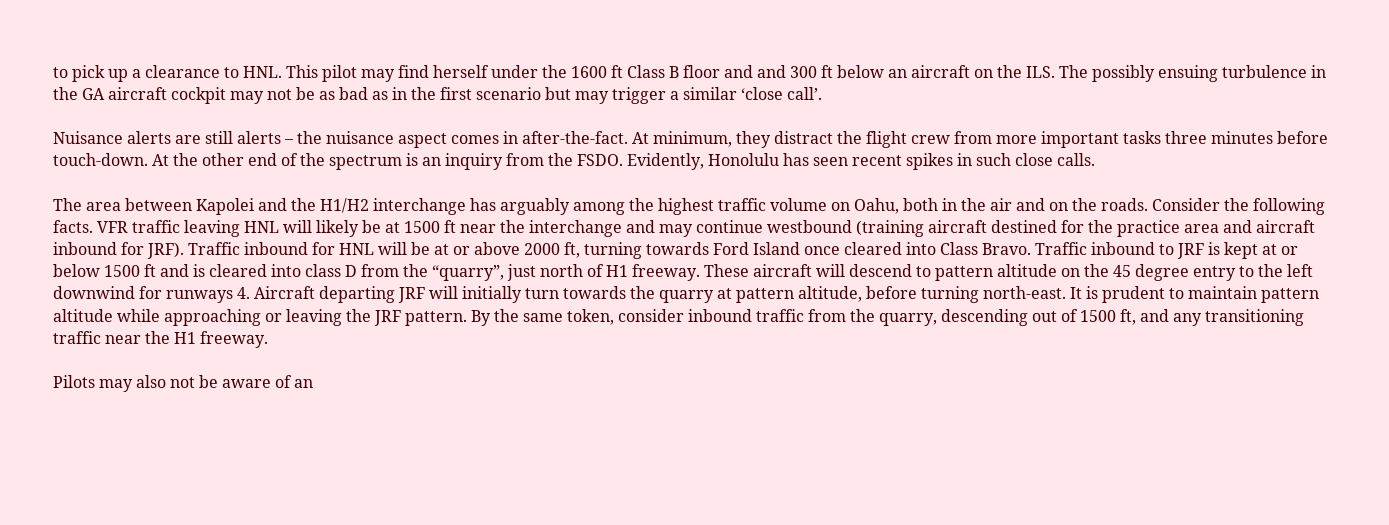to pick up a clearance to HNL. This pilot may find herself under the 1600 ft Class B floor and and 300 ft below an aircraft on the ILS. The possibly ensuing turbulence in the GA aircraft cockpit may not be as bad as in the first scenario but may trigger a similar ‘close call’.

Nuisance alerts are still alerts – the nuisance aspect comes in after-the-fact. At minimum, they distract the flight crew from more important tasks three minutes before touch-down. At the other end of the spectrum is an inquiry from the FSDO. Evidently, Honolulu has seen recent spikes in such close calls.

The area between Kapolei and the H1/H2 interchange has arguably among the highest traffic volume on Oahu, both in the air and on the roads. Consider the following facts. VFR traffic leaving HNL will likely be at 1500 ft near the interchange and may continue westbound (training aircraft destined for the practice area and aircraft inbound for JRF). Traffic inbound for HNL will be at or above 2000 ft, turning towards Ford Island once cleared into Class Bravo. Traffic inbound to JRF is kept at or below 1500 ft and is cleared into class D from the “quarry”, just north of H1 freeway. These aircraft will descend to pattern altitude on the 45 degree entry to the left downwind for runways 4. Aircraft departing JRF will initially turn towards the quarry at pattern altitude, before turning north-east. It is prudent to maintain pattern altitude while approaching or leaving the JRF pattern. By the same token, consider inbound traffic from the quarry, descending out of 1500 ft, and any transitioning traffic near the H1 freeway.

Pilots may also not be aware of an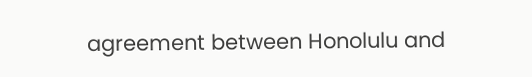agreement between Honolulu and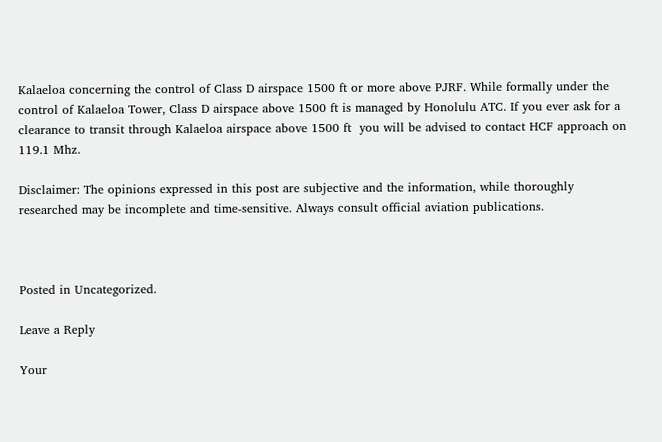Kalaeloa concerning the control of Class D airspace 1500 ft or more above PJRF. While formally under the control of Kalaeloa Tower, Class D airspace above 1500 ft is managed by Honolulu ATC. If you ever ask for a clearance to transit through Kalaeloa airspace above 1500 ft  you will be advised to contact HCF approach on 119.1 Mhz.

Disclaimer: The opinions expressed in this post are subjective and the information, while thoroughly researched may be incomplete and time-sensitive. Always consult official aviation publications.



Posted in Uncategorized.

Leave a Reply

Your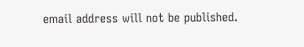email address will not be published.